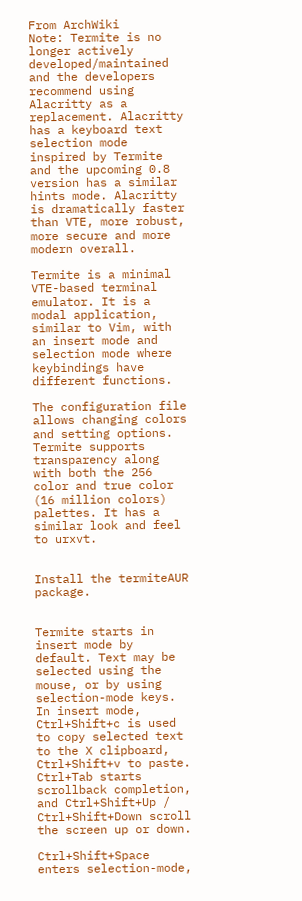From ArchWiki
Note: Termite is no longer actively developed/maintained and the developers recommend using Alacritty as a replacement. Alacritty has a keyboard text selection mode inspired by Termite and the upcoming 0.8 version has a similar hints mode. Alacritty is dramatically faster than VTE, more robust, more secure and more modern overall.

Termite is a minimal VTE-based terminal emulator. It is a modal application, similar to Vim, with an insert mode and selection mode where keybindings have different functions.

The configuration file allows changing colors and setting options. Termite supports transparency along with both the 256 color and true color (16 million colors) palettes. It has a similar look and feel to urxvt.


Install the termiteAUR package.


Termite starts in insert mode by default. Text may be selected using the mouse, or by using selection-mode keys. In insert mode, Ctrl+Shift+c is used to copy selected text to the X clipboard, Ctrl+Shift+v to paste. Ctrl+Tab starts scrollback completion, and Ctrl+Shift+Up / Ctrl+Shift+Down scroll the screen up or down.

Ctrl+Shift+Space enters selection-mode,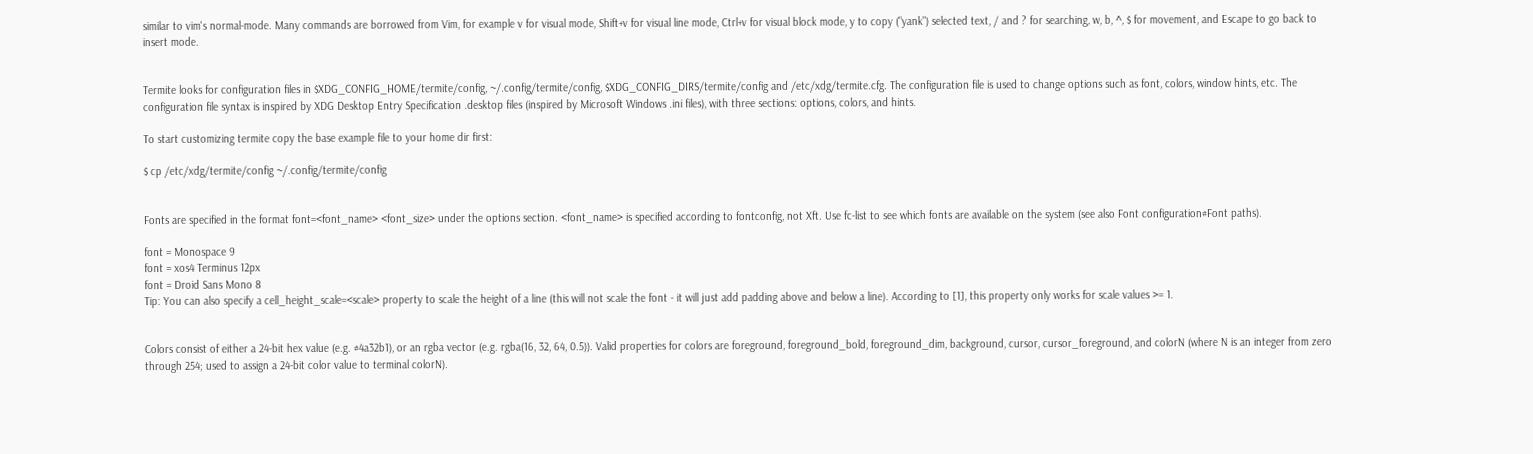similar to vim's normal-mode. Many commands are borrowed from Vim, for example v for visual mode, Shift+v for visual line mode, Ctrl+v for visual block mode, y to copy ("yank") selected text, / and ? for searching, w, b, ^, $ for movement, and Escape to go back to insert mode.


Termite looks for configuration files in $XDG_CONFIG_HOME/termite/config, ~/.config/termite/config, $XDG_CONFIG_DIRS/termite/config and /etc/xdg/termite.cfg. The configuration file is used to change options such as font, colors, window hints, etc. The configuration file syntax is inspired by XDG Desktop Entry Specification .desktop files (inspired by Microsoft Windows .ini files), with three sections: options, colors, and hints.

To start customizing termite copy the base example file to your home dir first:

$ cp /etc/xdg/termite/config ~/.config/termite/config


Fonts are specified in the format font=<font_name> <font_size> under the options section. <font_name> is specified according to fontconfig, not Xft. Use fc-list to see which fonts are available on the system (see also Font configuration#Font paths).

font = Monospace 9
font = xos4 Terminus 12px
font = Droid Sans Mono 8
Tip: You can also specify a cell_height_scale=<scale> property to scale the height of a line (this will not scale the font - it will just add padding above and below a line). According to [1], this property only works for scale values >= 1.


Colors consist of either a 24-bit hex value (e.g. #4a32b1), or an rgba vector (e.g. rgba(16, 32, 64, 0.5)). Valid properties for colors are foreground, foreground_bold, foreground_dim, background, cursor, cursor_foreground, and colorN (where N is an integer from zero through 254; used to assign a 24-bit color value to terminal colorN).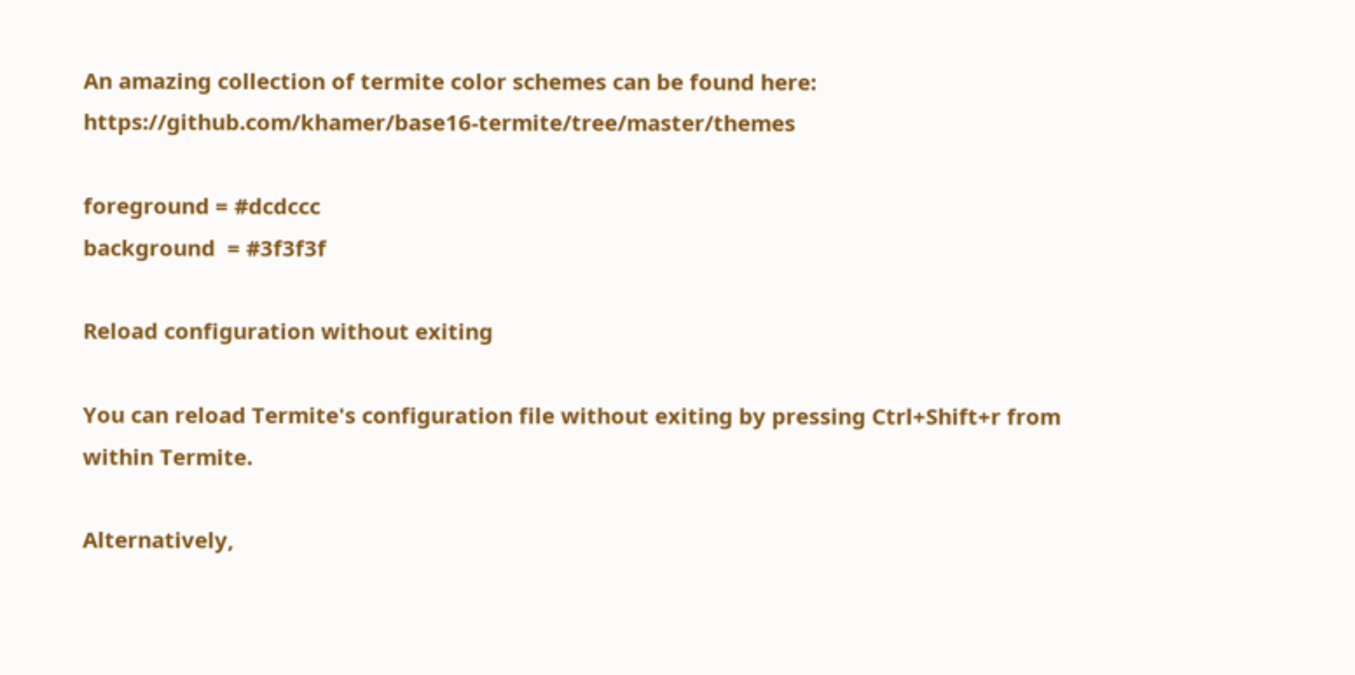An amazing collection of termite color schemes can be found here: https://github.com/khamer/base16-termite/tree/master/themes

foreground = #dcdccc
background  = #3f3f3f

Reload configuration without exiting

You can reload Termite's configuration file without exiting by pressing Ctrl+Shift+r from within Termite.

Alternatively,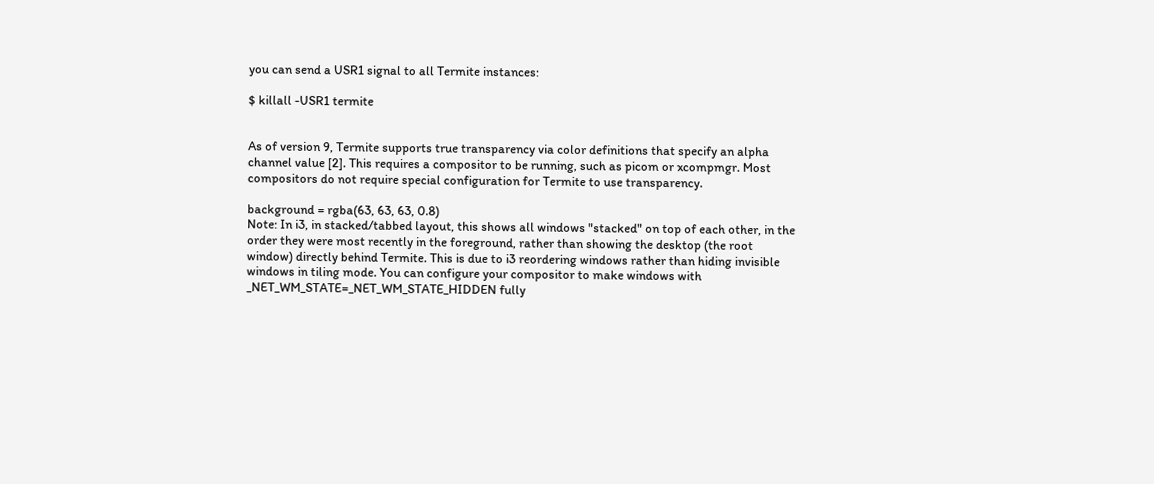you can send a USR1 signal to all Termite instances:

$ killall -USR1 termite


As of version 9, Termite supports true transparency via color definitions that specify an alpha channel value [2]. This requires a compositor to be running, such as picom or xcompmgr. Most compositors do not require special configuration for Termite to use transparency.

background = rgba(63, 63, 63, 0.8)
Note: In i3, in stacked/tabbed layout, this shows all windows "stacked" on top of each other, in the order they were most recently in the foreground, rather than showing the desktop (the root window) directly behind Termite. This is due to i3 reordering windows rather than hiding invisible windows in tiling mode. You can configure your compositor to make windows with _NET_WM_STATE=_NET_WM_STATE_HIDDEN fully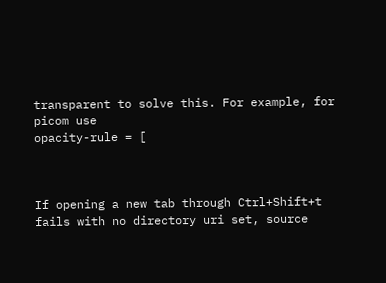transparent to solve this. For example, for picom use
opacity-rule = [



If opening a new tab through Ctrl+Shift+t fails with no directory uri set, source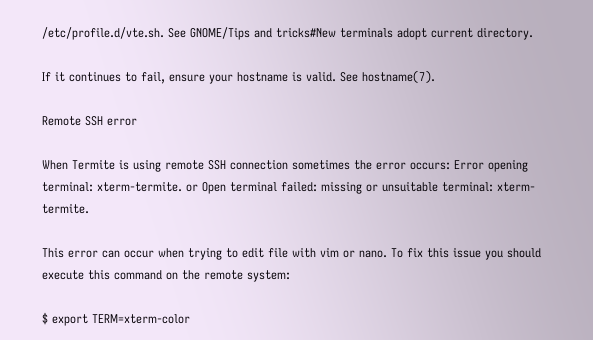/etc/profile.d/vte.sh. See GNOME/Tips and tricks#New terminals adopt current directory.

If it continues to fail, ensure your hostname is valid. See hostname(7).

Remote SSH error

When Termite is using remote SSH connection sometimes the error occurs: Error opening terminal: xterm-termite. or Open terminal failed: missing or unsuitable terminal: xterm-termite.

This error can occur when trying to edit file with vim or nano. To fix this issue you should execute this command on the remote system:

$ export TERM=xterm-color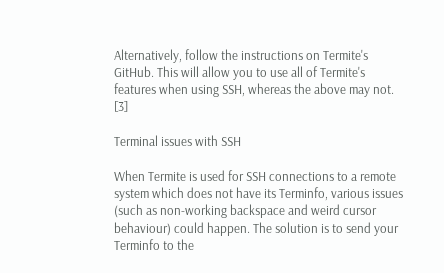Alternatively, follow the instructions on Termite's GitHub. This will allow you to use all of Termite's features when using SSH, whereas the above may not. [3]

Terminal issues with SSH

When Termite is used for SSH connections to a remote system which does not have its Terminfo, various issues (such as non-working backspace and weird cursor behaviour) could happen. The solution is to send your Terminfo to the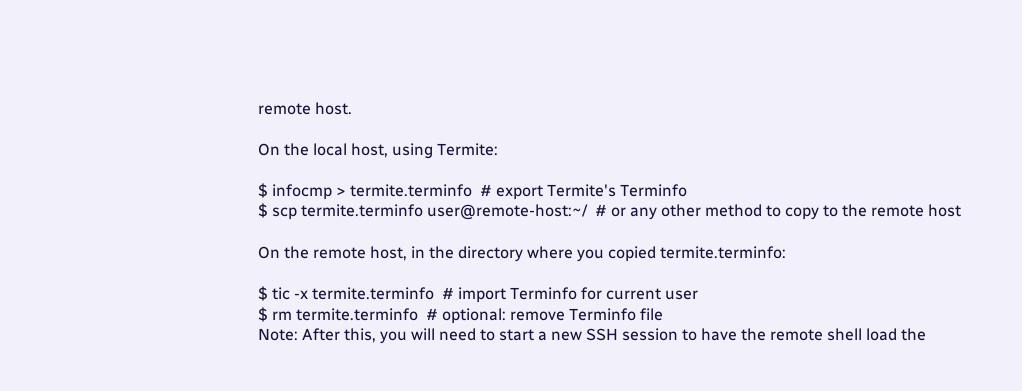remote host.

On the local host, using Termite:

$ infocmp > termite.terminfo  # export Termite's Terminfo
$ scp termite.terminfo user@remote-host:~/  # or any other method to copy to the remote host

On the remote host, in the directory where you copied termite.terminfo:

$ tic -x termite.terminfo  # import Terminfo for current user
$ rm termite.terminfo  # optional: remove Terminfo file
Note: After this, you will need to start a new SSH session to have the remote shell load the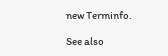new Terminfo.

See also